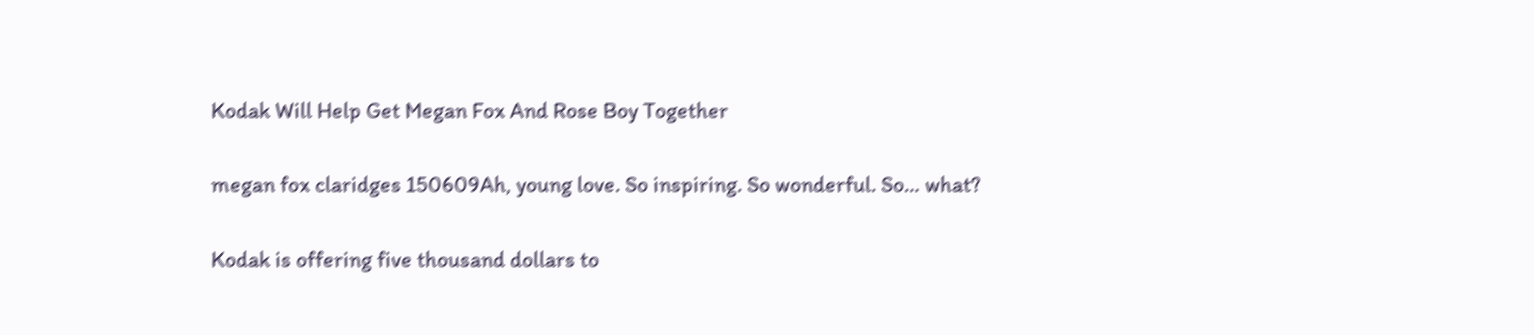Kodak Will Help Get Megan Fox And Rose Boy Together

megan fox claridges 150609Ah, young love. So inspiring. So wonderful. So… what?

Kodak is offering five thousand dollars to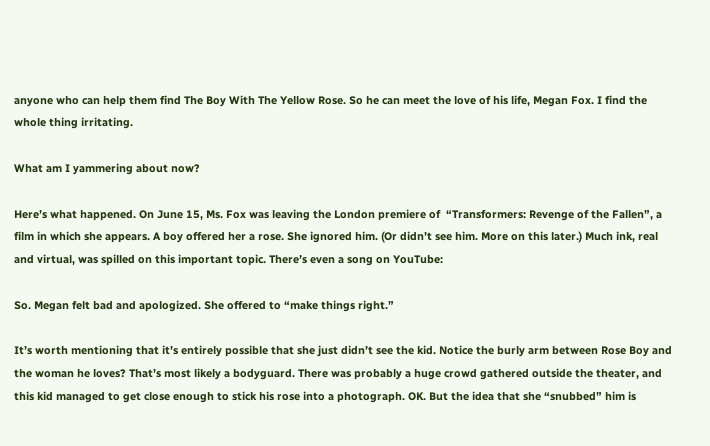anyone who can help them find The Boy With The Yellow Rose. So he can meet the love of his life, Megan Fox. I find the whole thing irritating.

What am I yammering about now?

Here’s what happened. On June 15, Ms. Fox was leaving the London premiere of  “Transformers: Revenge of the Fallen”, a film in which she appears. A boy offered her a rose. She ignored him. (Or didn’t see him. More on this later.) Much ink, real and virtual, was spilled on this important topic. There’s even a song on YouTube:

So. Megan felt bad and apologized. She offered to “make things right.”

It’s worth mentioning that it’s entirely possible that she just didn’t see the kid. Notice the burly arm between Rose Boy and the woman he loves? That’s most likely a bodyguard. There was probably a huge crowd gathered outside the theater, and this kid managed to get close enough to stick his rose into a photograph. OK. But the idea that she “snubbed” him is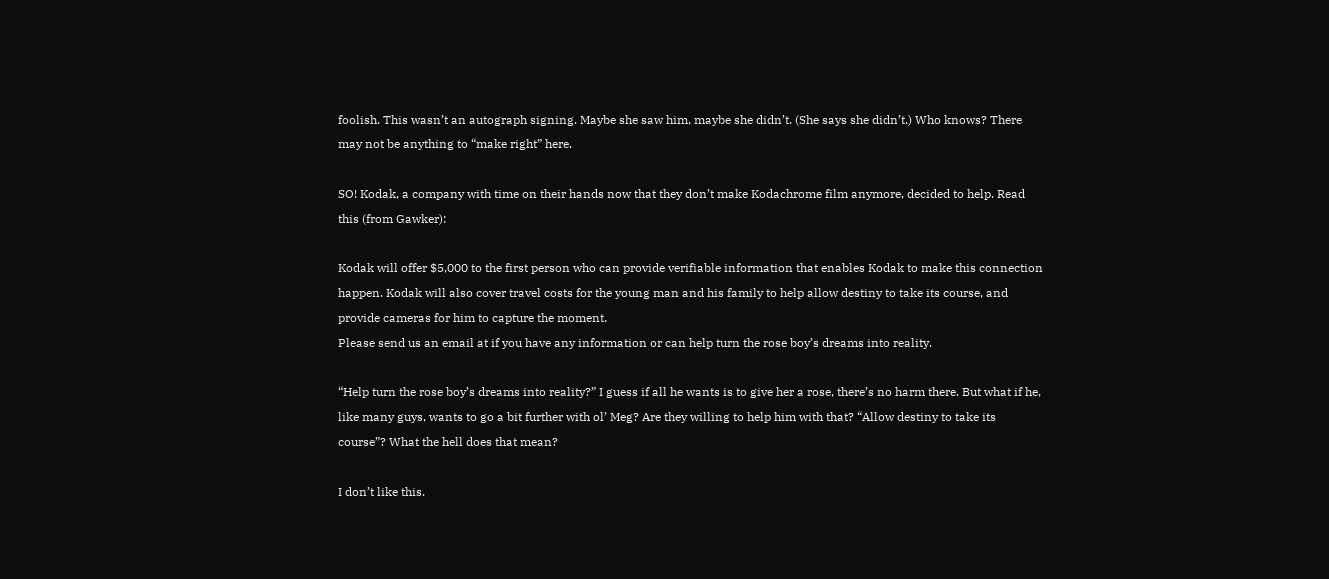foolish. This wasn’t an autograph signing. Maybe she saw him, maybe she didn’t. (She says she didn’t.) Who knows? There may not be anything to “make right” here.

SO! Kodak, a company with time on their hands now that they don’t make Kodachrome film anymore, decided to help. Read this (from Gawker):

Kodak will offer $5,000 to the first person who can provide verifiable information that enables Kodak to make this connection happen. Kodak will also cover travel costs for the young man and his family to help allow destiny to take its course, and provide cameras for him to capture the moment.
Please send us an email at if you have any information or can help turn the rose boy’s dreams into reality.

“Help turn the rose boy’s dreams into reality?” I guess if all he wants is to give her a rose, there’s no harm there. But what if he, like many guys, wants to go a bit further with ol’ Meg? Are they willing to help him with that? “Allow destiny to take its course”? What the hell does that mean?

I don’t like this.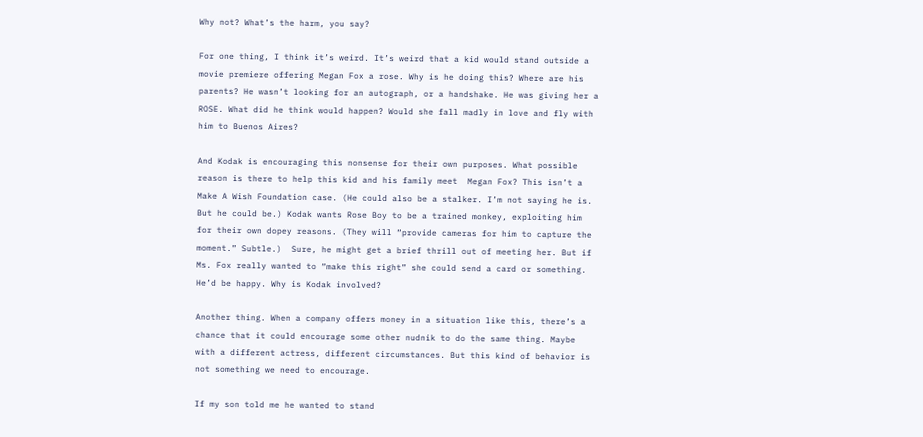Why not? What’s the harm, you say?

For one thing, I think it’s weird. It’s weird that a kid would stand outside a movie premiere offering Megan Fox a rose. Why is he doing this? Where are his parents? He wasn’t looking for an autograph, or a handshake. He was giving her a ROSE. What did he think would happen? Would she fall madly in love and fly with him to Buenos Aires?

And Kodak is encouraging this nonsense for their own purposes. What possible reason is there to help this kid and his family meet  Megan Fox? This isn’t a Make A Wish Foundation case. (He could also be a stalker. I’m not saying he is. But he could be.) Kodak wants Rose Boy to be a trained monkey, exploiting him for their own dopey reasons. (They will “provide cameras for him to capture the moment.” Subtle.)  Sure, he might get a brief thrill out of meeting her. But if Ms. Fox really wanted to “make this right” she could send a card or something. He’d be happy. Why is Kodak involved?

Another thing. When a company offers money in a situation like this, there’s a chance that it could encourage some other nudnik to do the same thing. Maybe with a different actress, different circumstances. But this kind of behavior is not something we need to encourage.

If my son told me he wanted to stand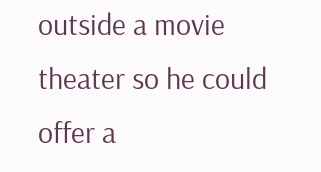outside a movie theater so he could offer a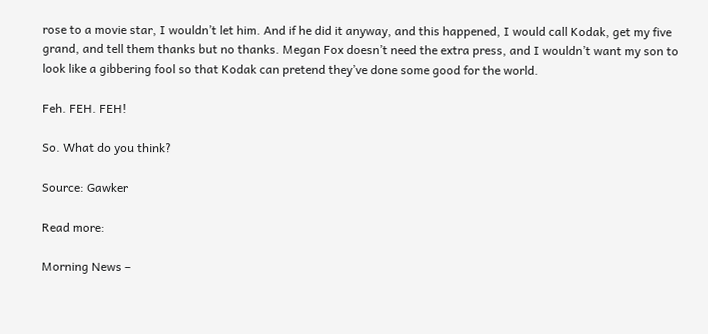rose to a movie star, I wouldn’t let him. And if he did it anyway, and this happened, I would call Kodak, get my five grand, and tell them thanks but no thanks. Megan Fox doesn’t need the extra press, and I wouldn’t want my son to look like a gibbering fool so that Kodak can pretend they’ve done some good for the world.

Feh. FEH. FEH!

So. What do you think?

Source: Gawker

Read more:

Morning News –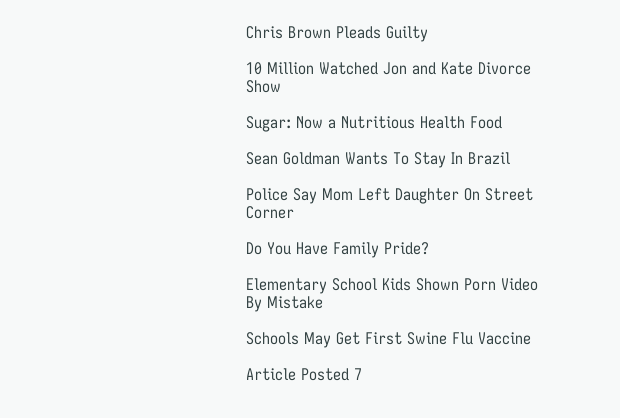Chris Brown Pleads Guilty

10 Million Watched Jon and Kate Divorce Show

Sugar: Now a Nutritious Health Food

Sean Goldman Wants To Stay In Brazil

Police Say Mom Left Daughter On Street Corner

Do You Have Family Pride?

Elementary School Kids Shown Porn Video By Mistake

Schools May Get First Swine Flu Vaccine

Article Posted 7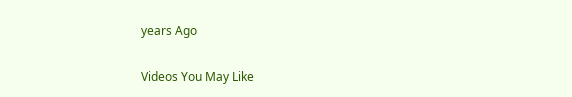years Ago

Videos You May Like